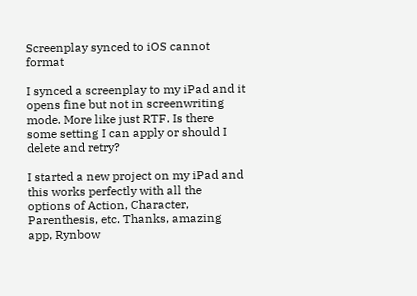Screenplay synced to iOS cannot format

I synced a screenplay to my iPad and it opens fine but not in screenwriting mode. More like just RTF. Is there some setting I can apply or should I delete and retry?

I started a new project on my iPad and this works perfectly with all the options of Action, Character, Parenthesis, etc. Thanks, amazing app, Rynbow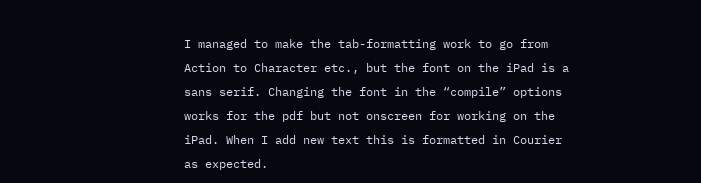I managed to make the tab-formatting work to go from Action to Character etc., but the font on the iPad is a sans serif. Changing the font in the “compile” options works for the pdf but not onscreen for working on the iPad. When I add new text this is formatted in Courier as expected.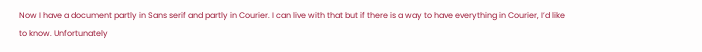Now I have a document partly in Sans serif and partly in Courier. I can live with that but if there is a way to have everything in Courier, I’d like to know. Unfortunately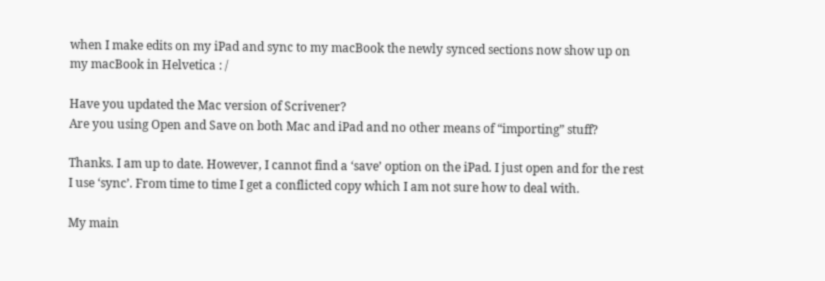when I make edits on my iPad and sync to my macBook the newly synced sections now show up on my macBook in Helvetica : /

Have you updated the Mac version of Scrivener?
Are you using Open and Save on both Mac and iPad and no other means of “importing” stuff?

Thanks. I am up to date. However, I cannot find a ‘save’ option on the iPad. I just open and for the rest I use ‘sync’. From time to time I get a conflicted copy which I am not sure how to deal with.

My main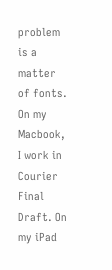problem is a matter of fonts. On my Macbook, I work in Courier Final Draft. On my iPad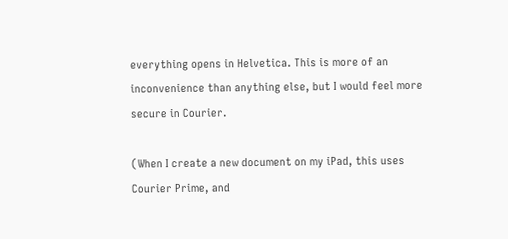everything opens in Helvetica. This is more of an inconvenience than anything else, but I would feel more secure in Courier.

(When I create a new document on my iPad, this uses Courier Prime, and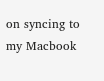on syncing to my Macbook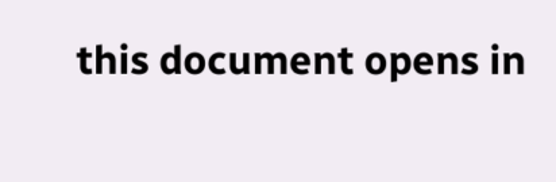this document opens in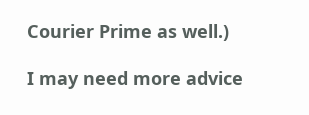Courier Prime as well.)

I may need more advice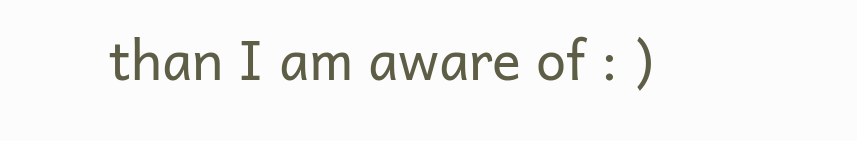than I am aware of : )